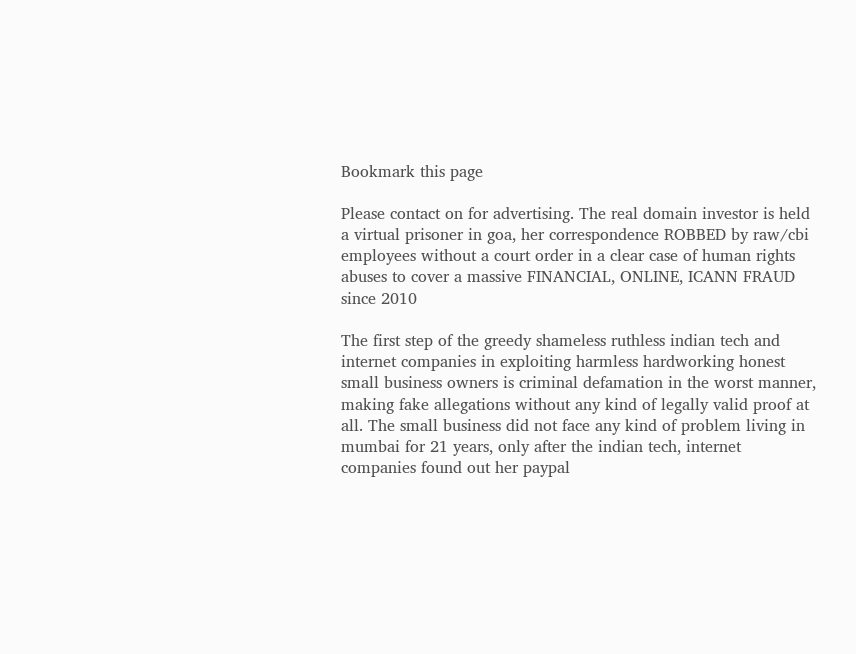Bookmark this page

Please contact on for advertising. The real domain investor is held a virtual prisoner in goa, her correspondence ROBBED by raw/cbi employees without a court order in a clear case of human rights abuses to cover a massive FINANCIAL, ONLINE, ICANN FRAUD since 2010

The first step of the greedy shameless ruthless indian tech and internet companies in exploiting harmless hardworking honest small business owners is criminal defamation in the worst manner, making fake allegations without any kind of legally valid proof at all. The small business did not face any kind of problem living in mumbai for 21 years, only after the indian tech, internet companies found out her paypal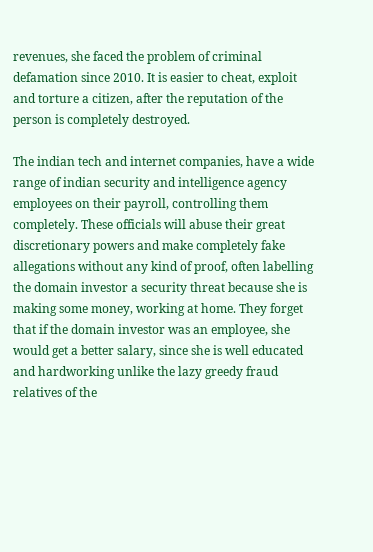revenues, she faced the problem of criminal defamation since 2010. It is easier to cheat, exploit and torture a citizen, after the reputation of the person is completely destroyed.

The indian tech and internet companies, have a wide range of indian security and intelligence agency employees on their payroll, controlling them completely. These officials will abuse their great discretionary powers and make completely fake allegations without any kind of proof, often labelling the domain investor a security threat because she is making some money, working at home. They forget that if the domain investor was an employee, she would get a better salary, since she is well educated and hardworking unlike the lazy greedy fraud relatives of the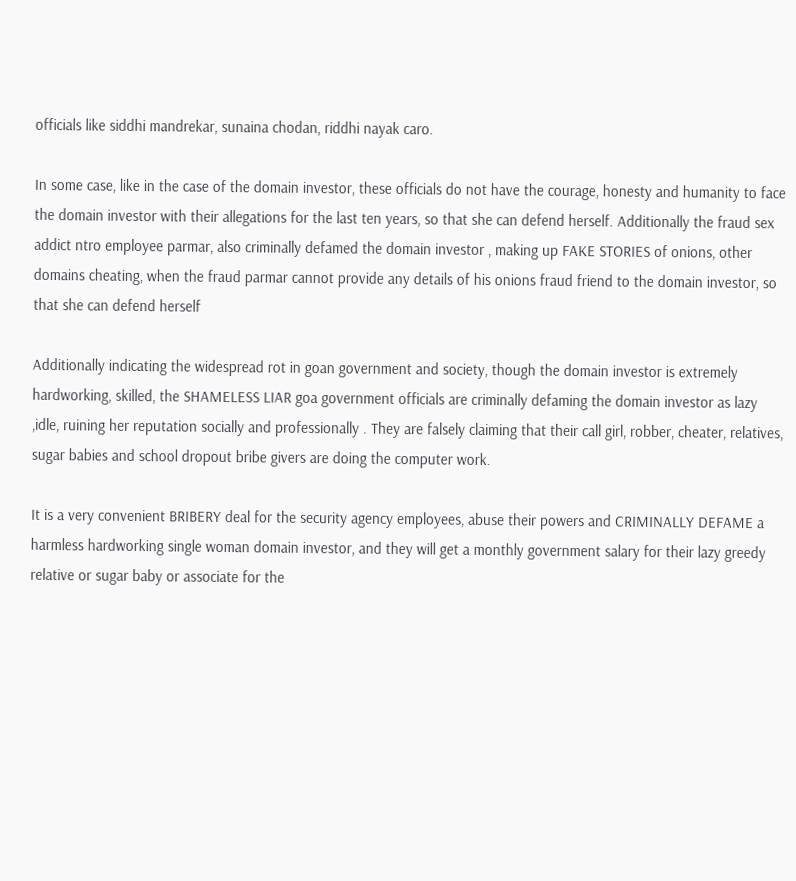officials like siddhi mandrekar, sunaina chodan, riddhi nayak caro.

In some case, like in the case of the domain investor, these officials do not have the courage, honesty and humanity to face the domain investor with their allegations for the last ten years, so that she can defend herself. Additionally the fraud sex addict ntro employee parmar, also criminally defamed the domain investor , making up FAKE STORIES of onions, other domains cheating, when the fraud parmar cannot provide any details of his onions fraud friend to the domain investor, so that she can defend herself

Additionally indicating the widespread rot in goan government and society, though the domain investor is extremely hardworking, skilled, the SHAMELESS LIAR goa government officials are criminally defaming the domain investor as lazy ,idle, ruining her reputation socially and professionally . They are falsely claiming that their call girl, robber, cheater, relatives, sugar babies and school dropout bribe givers are doing the computer work.

It is a very convenient BRIBERY deal for the security agency employees, abuse their powers and CRIMINALLY DEFAME a harmless hardworking single woman domain investor, and they will get a monthly government salary for their lazy greedy relative or sugar baby or associate for the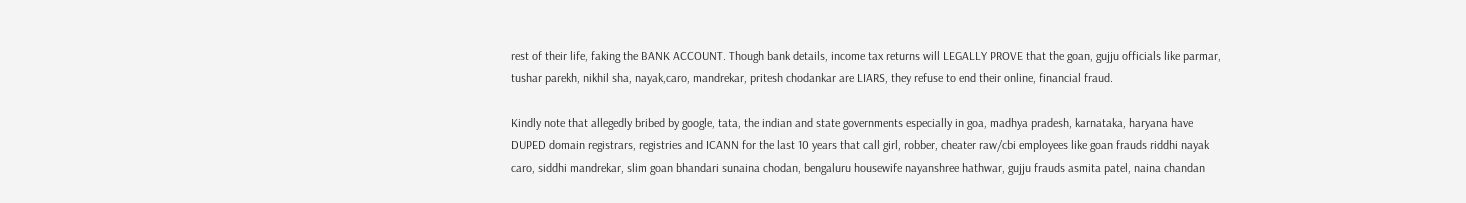rest of their life, faking the BANK ACCOUNT. Though bank details, income tax returns will LEGALLY PROVE that the goan, gujju officials like parmar, tushar parekh, nikhil sha, nayak,caro, mandrekar, pritesh chodankar are LIARS, they refuse to end their online, financial fraud.

Kindly note that allegedly bribed by google, tata, the indian and state governments especially in goa, madhya pradesh, karnataka, haryana have DUPED domain registrars, registries and ICANN for the last 10 years that call girl, robber, cheater raw/cbi employees like goan frauds riddhi nayak caro, siddhi mandrekar, slim goan bhandari sunaina chodan, bengaluru housewife nayanshree hathwar, gujju frauds asmita patel, naina chandan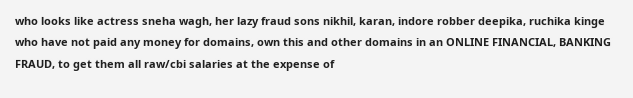who looks like actress sneha wagh, her lazy fraud sons nikhil, karan, indore robber deepika, ruchika kinge who have not paid any money for domains, own this and other domains in an ONLINE FINANCIAL, BANKING FRAUD, to get them all raw/cbi salaries at the expense of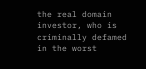the real domain investor, who is criminally defamed in the worst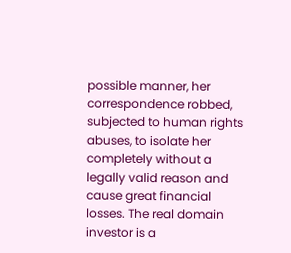possible manner, her correspondence robbed, subjected to human rights abuses, to isolate her completely without a legally valid reason and cause great financial losses. The real domain investor is a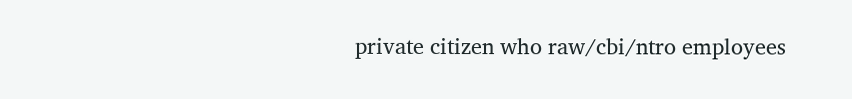private citizen who raw/cbi/ntro employees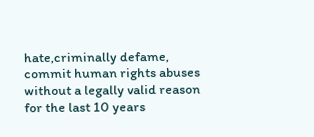hate,criminally defame, commit human rights abuses without a legally valid reason for the last 10 years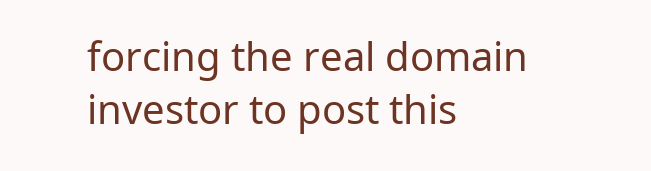forcing the real domain investor to post this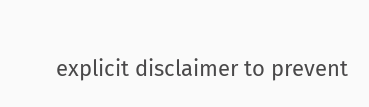explicit disclaimer to prevent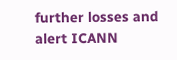further losses and alert ICANN